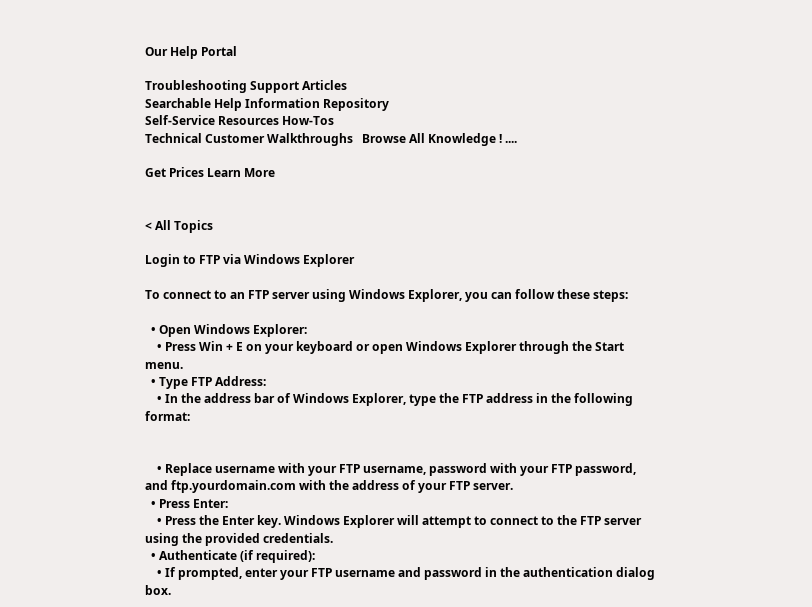Our Help Portal

Troubleshooting Support Articles
Searchable Help Information Repository
Self-Service Resources How-Tos
Technical Customer Walkthroughs   Browse All Knowledge ! ....

Get Prices Learn More


< All Topics

Login to FTP via Windows Explorer

To connect to an FTP server using Windows Explorer, you can follow these steps:

  • Open Windows Explorer:
    • Press Win + E on your keyboard or open Windows Explorer through the Start menu.
  • Type FTP Address:
    • In the address bar of Windows Explorer, type the FTP address in the following format:


    • Replace username with your FTP username, password with your FTP password, and ftp.yourdomain.com with the address of your FTP server.
  • Press Enter:
    • Press the Enter key. Windows Explorer will attempt to connect to the FTP server using the provided credentials.
  • Authenticate (if required):
    • If prompted, enter your FTP username and password in the authentication dialog box.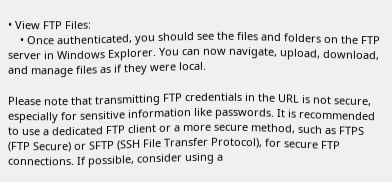• View FTP Files:
    • Once authenticated, you should see the files and folders on the FTP server in Windows Explorer. You can now navigate, upload, download, and manage files as if they were local.

Please note that transmitting FTP credentials in the URL is not secure, especially for sensitive information like passwords. It is recommended to use a dedicated FTP client or a more secure method, such as FTPS (FTP Secure) or SFTP (SSH File Transfer Protocol), for secure FTP connections. If possible, consider using a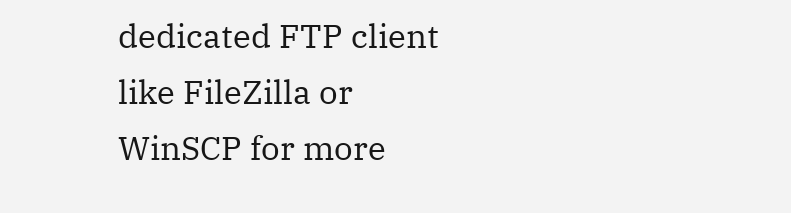dedicated FTP client like FileZilla or WinSCP for more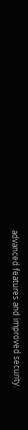advanced features and improved security.